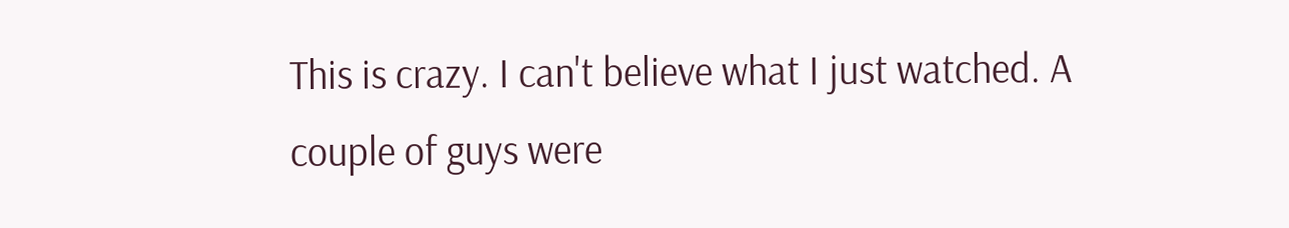This is crazy. I can't believe what I just watched. A couple of guys were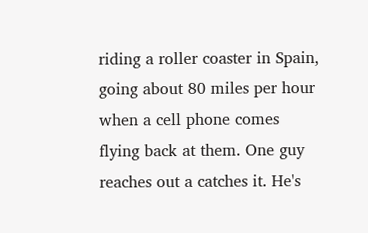riding a roller coaster in Spain, going about 80 miles per hour when a cell phone comes flying back at them. One guy reaches out a catches it. He's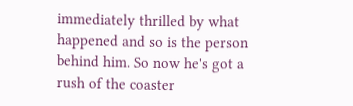immediately thrilled by what happened and so is the person behind him. So now he's got a rush of the coaster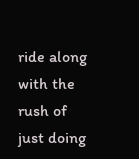ride along with the rush of just doing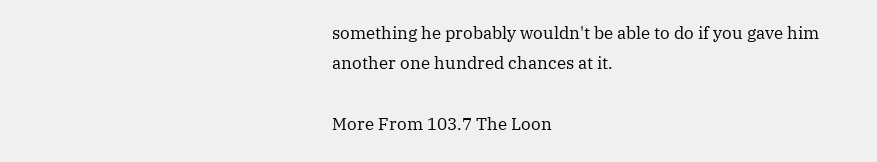something he probably wouldn't be able to do if you gave him another one hundred chances at it.

More From 103.7 The Loon